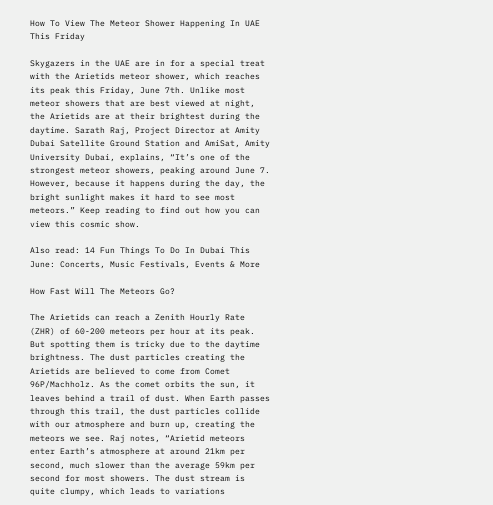How To View The Meteor Shower Happening In UAE This Friday

Skygazers in the UAE are in for a special treat with the Arietids meteor shower, which reaches its peak this Friday, June 7th. Unlike most meteor showers that are best viewed at night, the Arietids are at their brightest during the daytime. Sarath Raj, Project Director at Amity Dubai Satellite Ground Station and AmiSat, Amity University Dubai, explains, “It’s one of the strongest meteor showers, peaking around June 7. However, because it happens during the day, the bright sunlight makes it hard to see most meteors.” Keep reading to find out how you can view this cosmic show.

Also read: 14 Fun Things To Do In Dubai This June: Concerts, Music Festivals, Events & More

How Fast Will The Meteors Go?

The Arietids can reach a Zenith Hourly Rate (ZHR) of 60-200 meteors per hour at its peak. But spotting them is tricky due to the daytime brightness. The dust particles creating the Arietids are believed to come from Comet 96P/Machholz. As the comet orbits the sun, it leaves behind a trail of dust. When Earth passes through this trail, the dust particles collide with our atmosphere and burn up, creating the meteors we see. Raj notes, “Arietid meteors enter Earth’s atmosphere at around 21km per second, much slower than the average 59km per second for most showers. The dust stream is quite clumpy, which leads to variations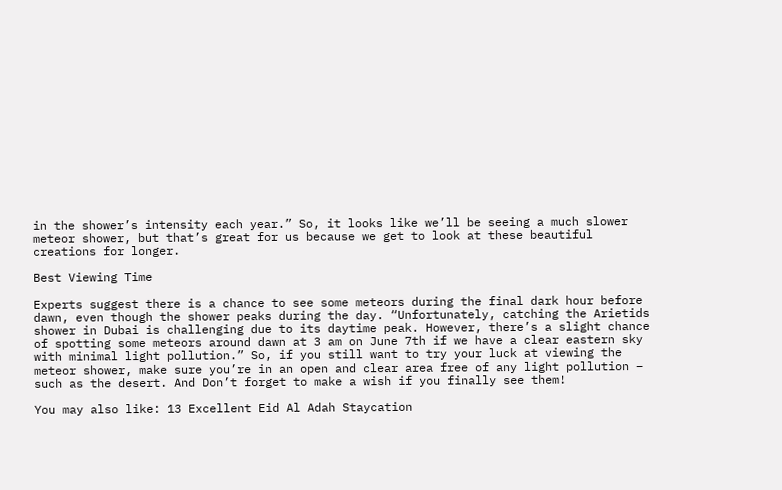in the shower’s intensity each year.” So, it looks like we’ll be seeing a much slower meteor shower, but that’s great for us because we get to look at these beautiful creations for longer.

Best Viewing Time

Experts suggest there is a chance to see some meteors during the final dark hour before dawn, even though the shower peaks during the day. “Unfortunately, catching the Arietids shower in Dubai is challenging due to its daytime peak. However, there’s a slight chance of spotting some meteors around dawn at 3 am on June 7th if we have a clear eastern sky with minimal light pollution.” So, if you still want to try your luck at viewing the meteor shower, make sure you’re in an open and clear area free of any light pollution – such as the desert. And Don’t forget to make a wish if you finally see them!

You may also like: 13 Excellent Eid Al Adah Staycation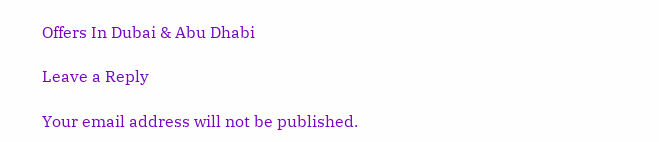Offers In Dubai & Abu Dhabi

Leave a Reply

Your email address will not be published.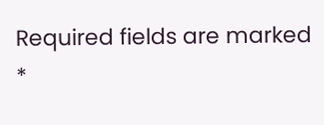Required fields are marked *